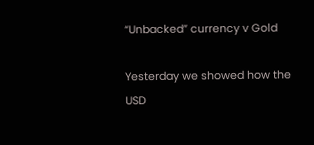“Unbacked” currency v Gold

Yesterday we showed how the USD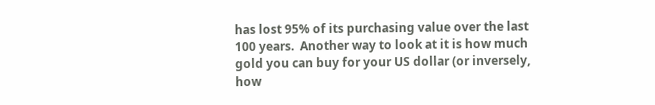has lost 95% of its purchasing value over the last 100 years.  Another way to look at it is how much gold you can buy for your US dollar (or inversely, how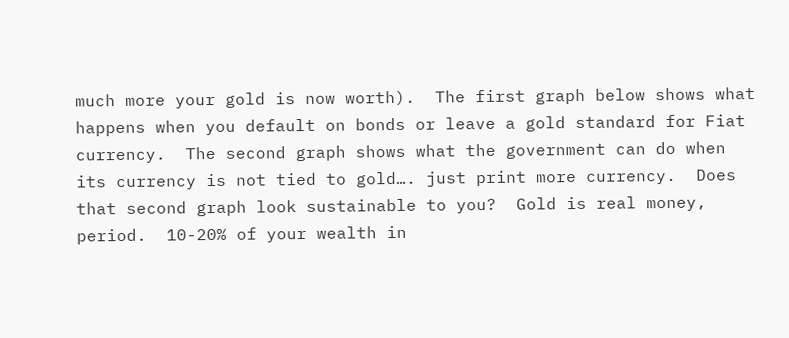much more your gold is now worth).  The first graph below shows what happens when you default on bonds or leave a gold standard for Fiat currency.  The second graph shows what the government can do when its currency is not tied to gold…. just print more currency.  Does that second graph look sustainable to you?  Gold is real money, period.  10-20% of your wealth in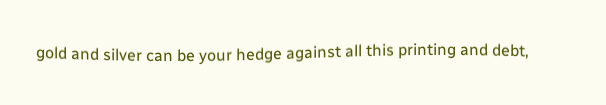gold and silver can be your hedge against all this printing and debt,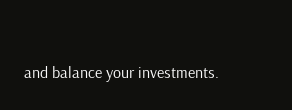and balance your investments.